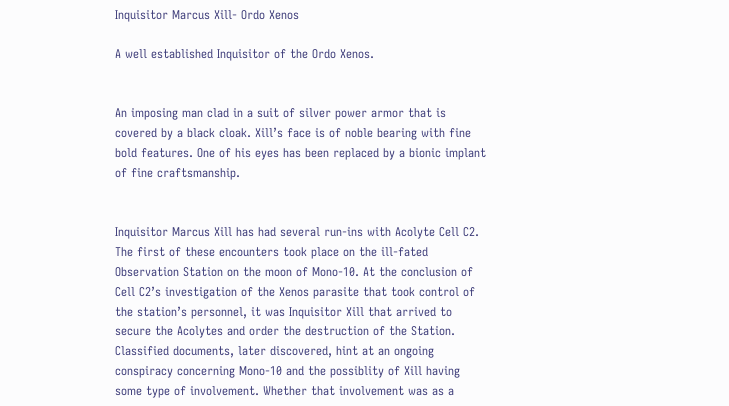Inquisitor Marcus Xill- Ordo Xenos

A well established Inquisitor of the Ordo Xenos.


An imposing man clad in a suit of silver power armor that is covered by a black cloak. Xill’s face is of noble bearing with fine bold features. One of his eyes has been replaced by a bionic implant of fine craftsmanship.


Inquisitor Marcus Xill has had several run-ins with Acolyte Cell C2. The first of these encounters took place on the ill-fated Observation Station on the moon of Mono-10. At the conclusion of Cell C2’s investigation of the Xenos parasite that took control of the station’s personnel, it was Inquisitor Xill that arrived to secure the Acolytes and order the destruction of the Station. Classified documents, later discovered, hint at an ongoing conspiracy concerning Mono-10 and the possiblity of Xill having some type of involvement. Whether that involvement was as a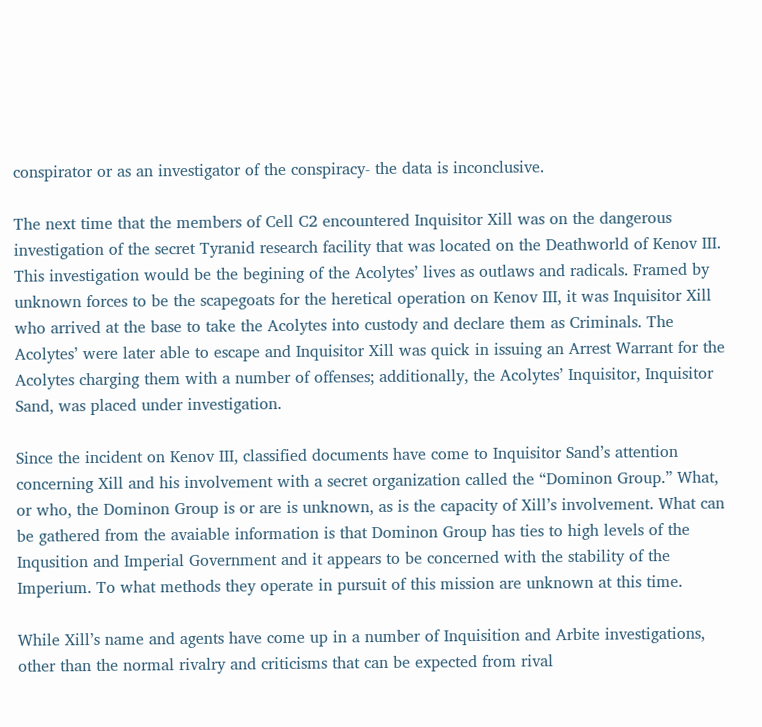conspirator or as an investigator of the conspiracy- the data is inconclusive.

The next time that the members of Cell C2 encountered Inquisitor Xill was on the dangerous investigation of the secret Tyranid research facility that was located on the Deathworld of Kenov III. This investigation would be the begining of the Acolytes’ lives as outlaws and radicals. Framed by unknown forces to be the scapegoats for the heretical operation on Kenov III, it was Inquisitor Xill who arrived at the base to take the Acolytes into custody and declare them as Criminals. The Acolytes’ were later able to escape and Inquisitor Xill was quick in issuing an Arrest Warrant for the Acolytes charging them with a number of offenses; additionally, the Acolytes’ Inquisitor, Inquisitor Sand, was placed under investigation.

Since the incident on Kenov III, classified documents have come to Inquisitor Sand’s attention concerning Xill and his involvement with a secret organization called the “Dominon Group.” What, or who, the Dominon Group is or are is unknown, as is the capacity of Xill’s involvement. What can be gathered from the avaiable information is that Dominon Group has ties to high levels of the Inqusition and Imperial Government and it appears to be concerned with the stability of the Imperium. To what methods they operate in pursuit of this mission are unknown at this time.

While Xill’s name and agents have come up in a number of Inquisition and Arbite investigations, other than the normal rivalry and criticisms that can be expected from rival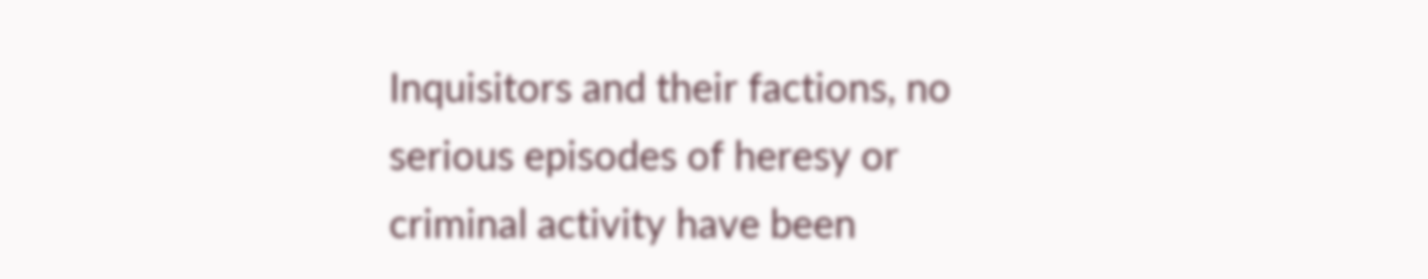Inquisitors and their factions, no serious episodes of heresy or criminal activity have been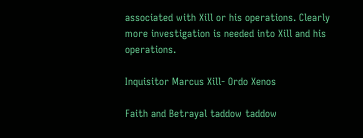associated with Xill or his operations. Clearly more investigation is needed into Xill and his operations.

Inquisitor Marcus Xill- Ordo Xenos

Faith and Betrayal taddow taddow